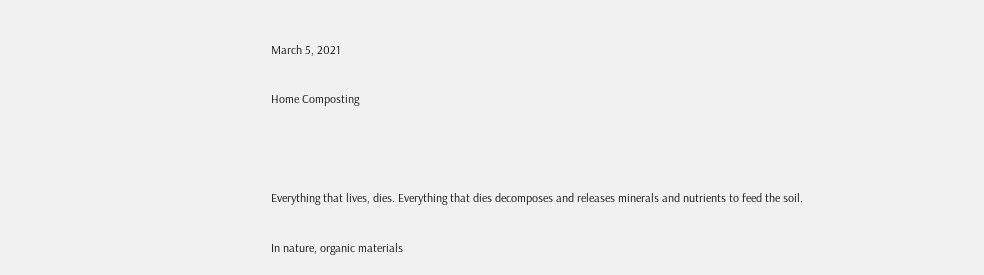March 5, 2021

Home Composting



Everything that lives, dies. Everything that dies decomposes and releases minerals and nutrients to feed the soil.

In nature, organic materials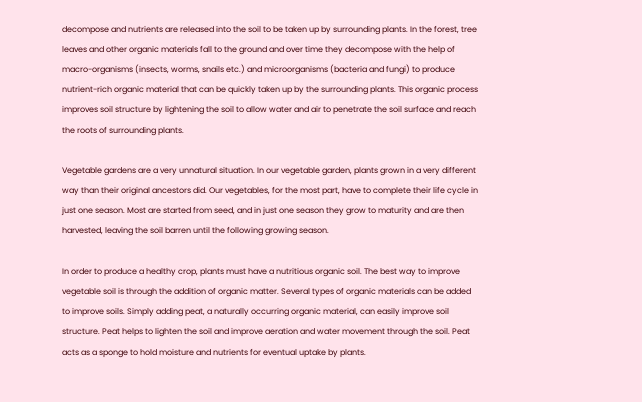decompose and nutrients are released into the soil to be taken up by surrounding plants. In the forest, tree leaves and other organic materials fall to the ground and over time they decompose with the help of macro-organisms (insects, worms, snails etc.) and microorganisms (bacteria and fungi) to produce nutrient-rich organic material that can be quickly taken up by the surrounding plants. This organic process improves soil structure by lightening the soil to allow water and air to penetrate the soil surface and reach the roots of surrounding plants.

Vegetable gardens are a very unnatural situation. In our vegetable garden, plants grown in a very different way than their original ancestors did. Our vegetables, for the most part, have to complete their life cycle in just one season. Most are started from seed, and in just one season they grow to maturity and are then harvested, leaving the soil barren until the following growing season.

In order to produce a healthy crop, plants must have a nutritious organic soil. The best way to improve vegetable soil is through the addition of organic matter. Several types of organic materials can be added to improve soils. Simply adding peat, a naturally occurring organic material, can easily improve soil structure. Peat helps to lighten the soil and improve aeration and water movement through the soil. Peat acts as a sponge to hold moisture and nutrients for eventual uptake by plants.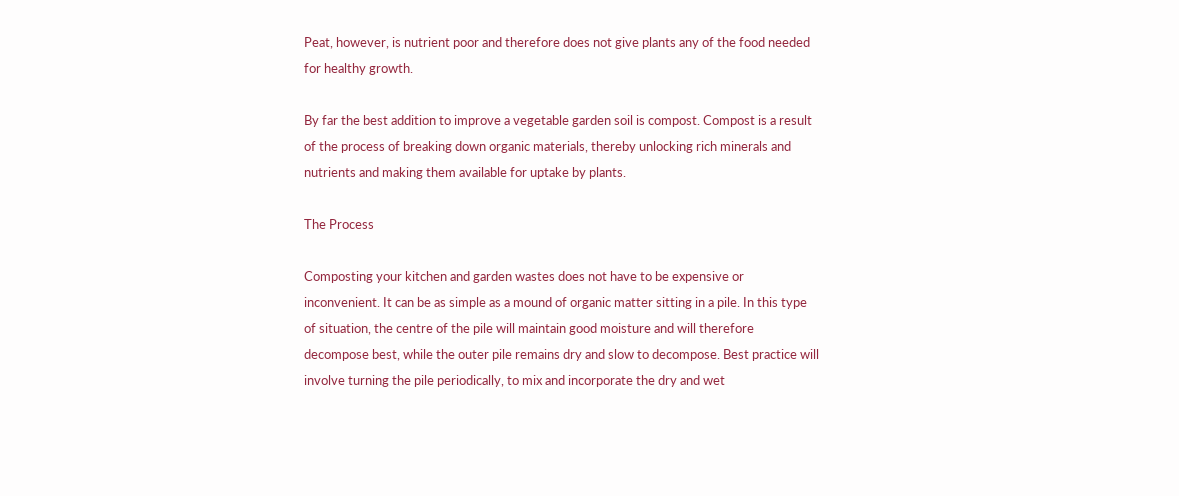Peat, however, is nutrient poor and therefore does not give plants any of the food needed for healthy growth.

By far the best addition to improve a vegetable garden soil is compost. Compost is a result of the process of breaking down organic materials, thereby unlocking rich minerals and nutrients and making them available for uptake by plants.

The Process

Composting your kitchen and garden wastes does not have to be expensive or inconvenient. It can be as simple as a mound of organic matter sitting in a pile. In this type of situation, the centre of the pile will maintain good moisture and will therefore decompose best, while the outer pile remains dry and slow to decompose. Best practice will involve turning the pile periodically, to mix and incorporate the dry and wet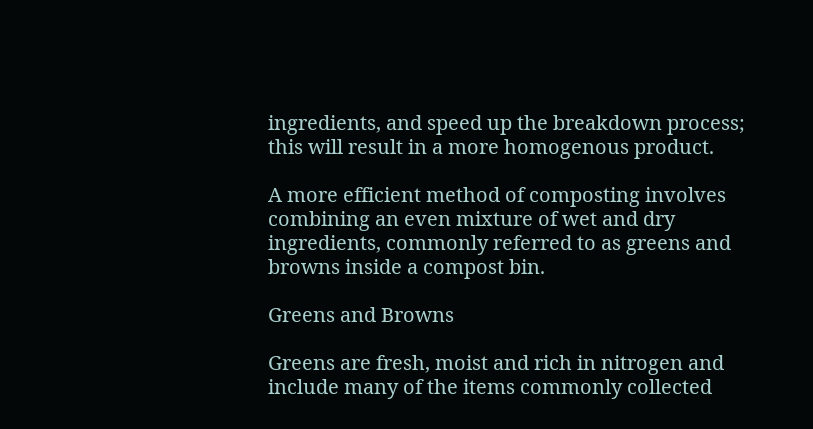ingredients, and speed up the breakdown process; this will result in a more homogenous product.

A more efficient method of composting involves combining an even mixture of wet and dry ingredients, commonly referred to as greens and browns inside a compost bin.

Greens and Browns

Greens are fresh, moist and rich in nitrogen and include many of the items commonly collected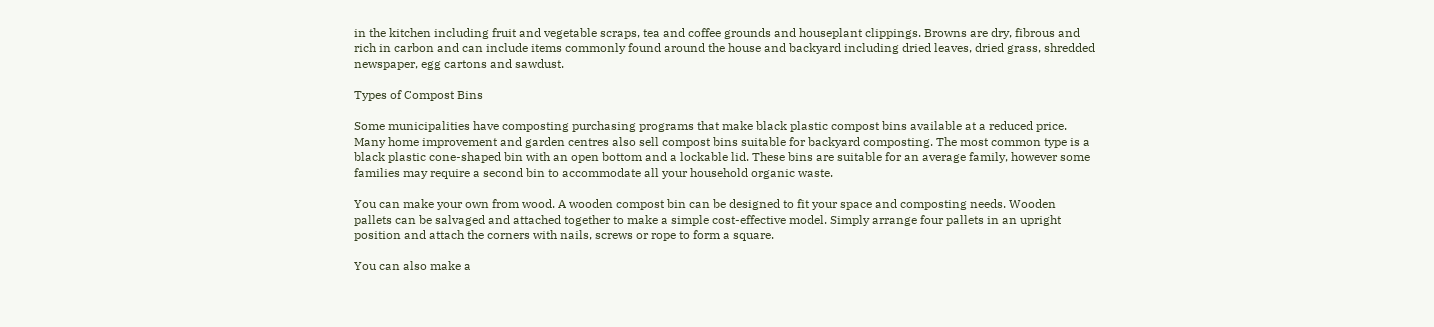in the kitchen including fruit and vegetable scraps, tea and coffee grounds and houseplant clippings. Browns are dry, fibrous and rich in carbon and can include items commonly found around the house and backyard including dried leaves, dried grass, shredded newspaper, egg cartons and sawdust.

Types of Compost Bins

Some municipalities have composting purchasing programs that make black plastic compost bins available at a reduced price. Many home improvement and garden centres also sell compost bins suitable for backyard composting. The most common type is a black plastic cone-shaped bin with an open bottom and a lockable lid. These bins are suitable for an average family, however some families may require a second bin to accommodate all your household organic waste.

You can make your own from wood. A wooden compost bin can be designed to fit your space and composting needs. Wooden pallets can be salvaged and attached together to make a simple cost-effective model. Simply arrange four pallets in an upright position and attach the corners with nails, screws or rope to form a square.

You can also make a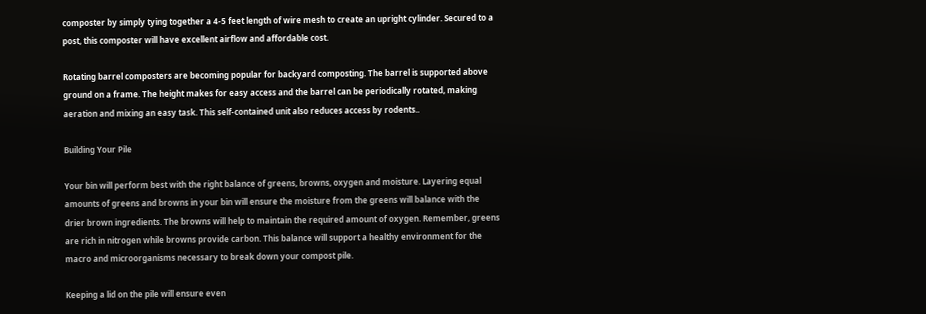composter by simply tying together a 4-5 feet length of wire mesh to create an upright cylinder. Secured to a post, this composter will have excellent airflow and affordable cost.

Rotating barrel composters are becoming popular for backyard composting. The barrel is supported above ground on a frame. The height makes for easy access and the barrel can be periodically rotated, making aeration and mixing an easy task. This self-contained unit also reduces access by rodents..

Building Your Pile

Your bin will perform best with the right balance of greens, browns, oxygen and moisture. Layering equal amounts of greens and browns in your bin will ensure the moisture from the greens will balance with the drier brown ingredients. The browns will help to maintain the required amount of oxygen. Remember, greens are rich in nitrogen while browns provide carbon. This balance will support a healthy environment for the macro and microorganisms necessary to break down your compost pile.

Keeping a lid on the pile will ensure even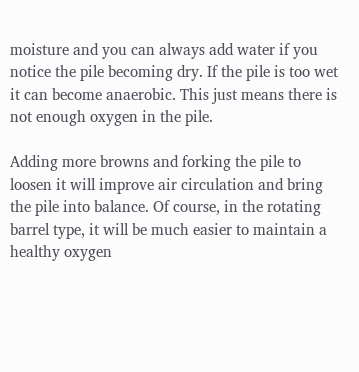moisture and you can always add water if you notice the pile becoming dry. If the pile is too wet it can become anaerobic. This just means there is not enough oxygen in the pile.

Adding more browns and forking the pile to loosen it will improve air circulation and bring the pile into balance. Of course, in the rotating barrel type, it will be much easier to maintain a healthy oxygen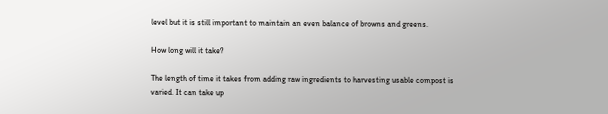level but it is still important to maintain an even balance of browns and greens.

How long will it take?

The length of time it takes from adding raw ingredients to harvesting usable compost is varied. It can take up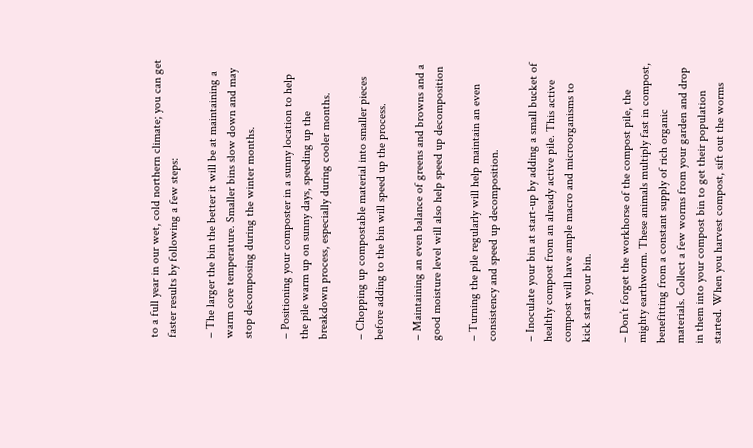to a full year in our wet, cold northern climate; you can get faster results by following a few steps:

– The larger the bin the better it will be at maintaining a warm core temperature. Smaller bins slow down and may stop decomposing during the winter months.

– Positioning your composter in a sunny location to help the pile warm up on sunny days, speeding up the breakdown process, especially during cooler months.

– Chopping up compostable material into smaller pieces before adding to the bin will speed up the process.

– Maintaining an even balance of greens and browns and a good moisture level will also help speed up decomposition

– Turning the pile regularly will help maintain an even consistency and speed up decomposition.

– Inoculate your bin at start-up by adding a small bucket of healthy compost from an already active pile. This active compost will have ample macro and microorganisms to kick start your bin.

– Don’t forget the workhorse of the compost pile, the mighty earthworm. These animals multiply fast in compost, benefitting from a constant supply of rich organic materials. Collect a few worms from your garden and drop in them into your compost bin to get their population started. When you harvest compost, sift out the worms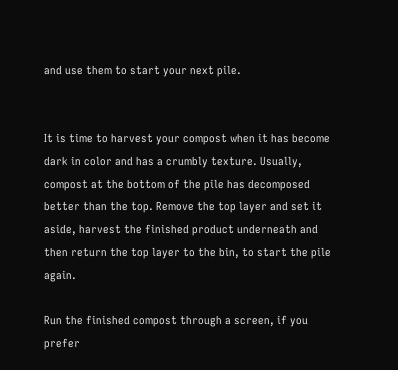and use them to start your next pile.


It is time to harvest your compost when it has become dark in color and has a crumbly texture. Usually, compost at the bottom of the pile has decomposed better than the top. Remove the top layer and set it aside, harvest the finished product underneath and then return the top layer to the bin, to start the pile again.

Run the finished compost through a screen, if you prefer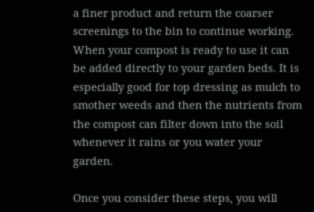a finer product and return the coarser screenings to the bin to continue working. When your compost is ready to use it can be added directly to your garden beds. It is especially good for top dressing as mulch to smother weeds and then the nutrients from the compost can filter down into the soil whenever it rains or you water your garden.

Once you consider these steps, you will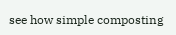see how simple composting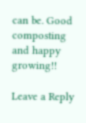can be. Good composting and happy growing!!

Leave a Reply